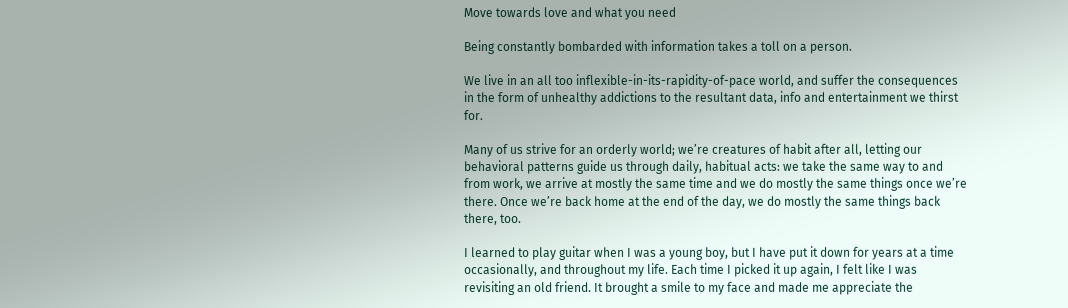Move towards love and what you need

Being constantly bombarded with information takes a toll on a person.

We live in an all too inflexible-in-its-rapidity-of-pace world, and suffer the consequences in the form of unhealthy addictions to the resultant data, info and entertainment we thirst for.

Many of us strive for an orderly world; we’re creatures of habit after all, letting our behavioral patterns guide us through daily, habitual acts: we take the same way to and from work, we arrive at mostly the same time and we do mostly the same things once we’re there. Once we’re back home at the end of the day, we do mostly the same things back there, too.

I learned to play guitar when I was a young boy, but I have put it down for years at a time occasionally, and throughout my life. Each time I picked it up again, I felt like I was revisiting an old friend. It brought a smile to my face and made me appreciate the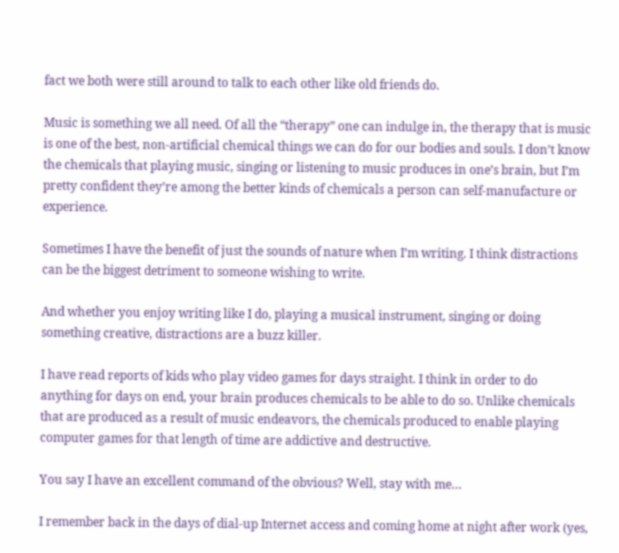fact we both were still around to talk to each other like old friends do.

Music is something we all need. Of all the “therapy” one can indulge in, the therapy that is music is one of the best, non-artificial chemical things we can do for our bodies and souls. I don’t know the chemicals that playing music, singing or listening to music produces in one’s brain, but I’m pretty confident they’re among the better kinds of chemicals a person can self-manufacture or experience.

Sometimes I have the benefit of just the sounds of nature when I’m writing. I think distractions can be the biggest detriment to someone wishing to write.

And whether you enjoy writing like I do, playing a musical instrument, singing or doing something creative, distractions are a buzz killer.

I have read reports of kids who play video games for days straight. I think in order to do anything for days on end, your brain produces chemicals to be able to do so. Unlike chemicals that are produced as a result of music endeavors, the chemicals produced to enable playing computer games for that length of time are addictive and destructive.

You say I have an excellent command of the obvious? Well, stay with me…

I remember back in the days of dial-up Internet access and coming home at night after work (yes,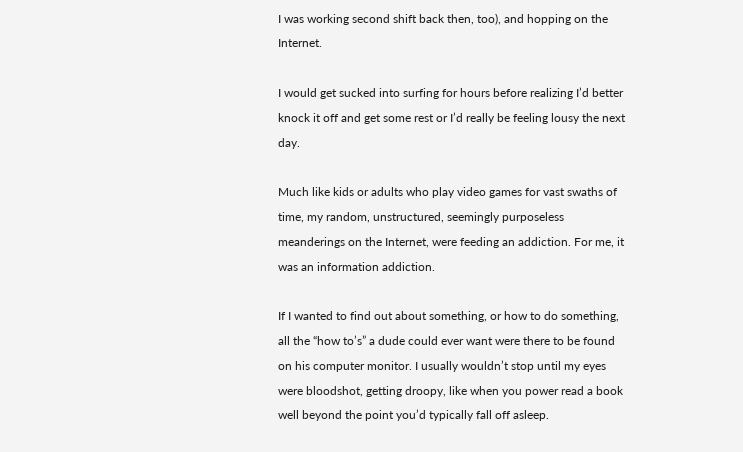I was working second shift back then, too), and hopping on the Internet.

I would get sucked into surfing for hours before realizing I’d better knock it off and get some rest or I’d really be feeling lousy the next day.

Much like kids or adults who play video games for vast swaths of time, my random, unstructured, seemingly purposeless meanderings on the Internet, were feeding an addiction. For me, it was an information addiction.

If I wanted to find out about something, or how to do something, all the “how to’s” a dude could ever want were there to be found on his computer monitor. I usually wouldn’t stop until my eyes were bloodshot, getting droopy, like when you power read a book well beyond the point you’d typically fall off asleep.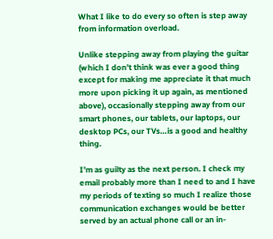What I like to do every so often is step away from information overload.

Unlike stepping away from playing the guitar (which I don’t think was ever a good thing except for making me appreciate it that much more upon picking it up again, as mentioned above), occasionally stepping away from our smart phones, our tablets, our laptops, our desktop PCs, our TVs…is a good and healthy thing.

I’m as guilty as the next person. I check my email probably more than I need to and I have my periods of texting so much I realize those communication exchanges would be better served by an actual phone call or an in-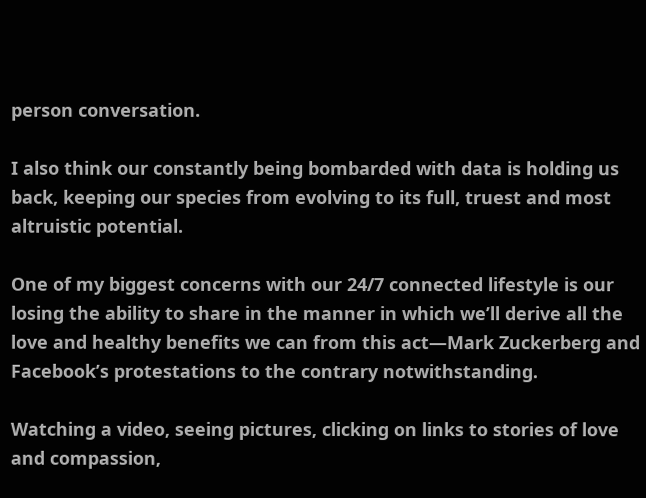person conversation.

I also think our constantly being bombarded with data is holding us back, keeping our species from evolving to its full, truest and most altruistic potential.

One of my biggest concerns with our 24/7 connected lifestyle is our losing the ability to share in the manner in which we’ll derive all the love and healthy benefits we can from this act—Mark Zuckerberg and Facebook’s protestations to the contrary notwithstanding.

Watching a video, seeing pictures, clicking on links to stories of love and compassion,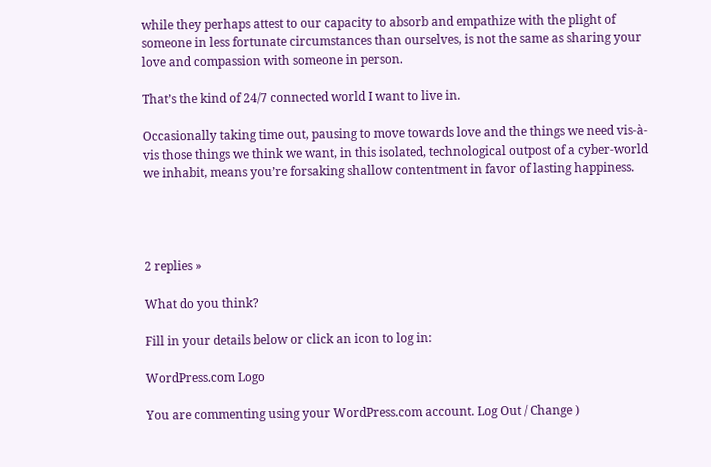while they perhaps attest to our capacity to absorb and empathize with the plight of someone in less fortunate circumstances than ourselves, is not the same as sharing your love and compassion with someone in person.

That’s the kind of 24/7 connected world I want to live in.

Occasionally taking time out, pausing to move towards love and the things we need vis-à-vis those things we think we want, in this isolated, technological outpost of a cyber-world we inhabit, means you’re forsaking shallow contentment in favor of lasting happiness.




2 replies »

What do you think?

Fill in your details below or click an icon to log in:

WordPress.com Logo

You are commenting using your WordPress.com account. Log Out / Change )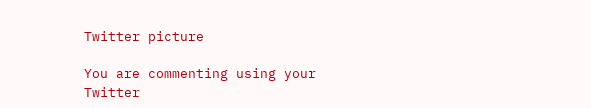Twitter picture

You are commenting using your Twitter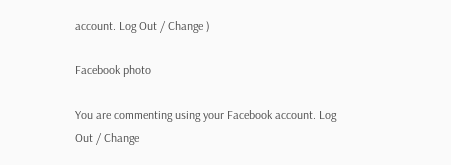account. Log Out / Change )

Facebook photo

You are commenting using your Facebook account. Log Out / Change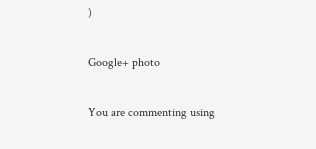)

Google+ photo

You are commenting using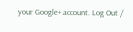your Google+ account. Log Out /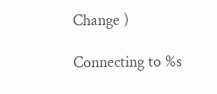Change )

Connecting to %s